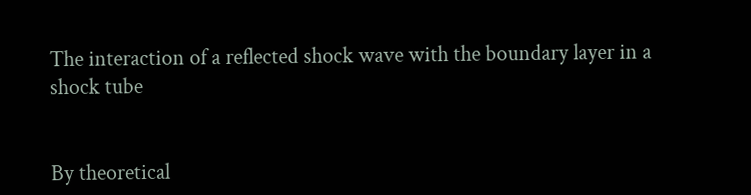The interaction of a reflected shock wave with the boundary layer in a shock tube


By theoretical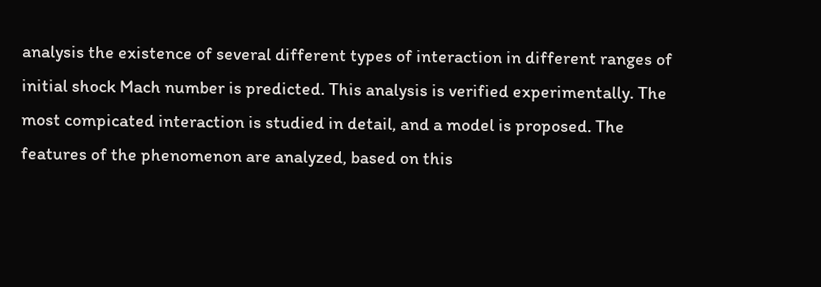analysis the existence of several different types of interaction in different ranges of initial shock Mach number is predicted. This analysis is verified experimentally. The most compicated interaction is studied in detail, and a model is proposed. The features of the phenomenon are analyzed, based on this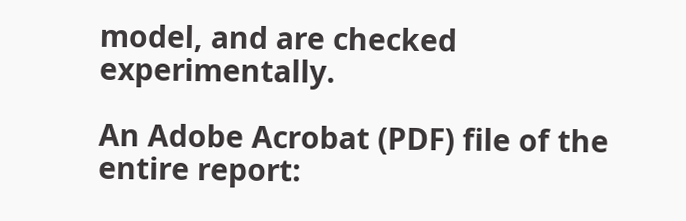model, and are checked experimentally.

An Adobe Acrobat (PDF) file of the entire report: